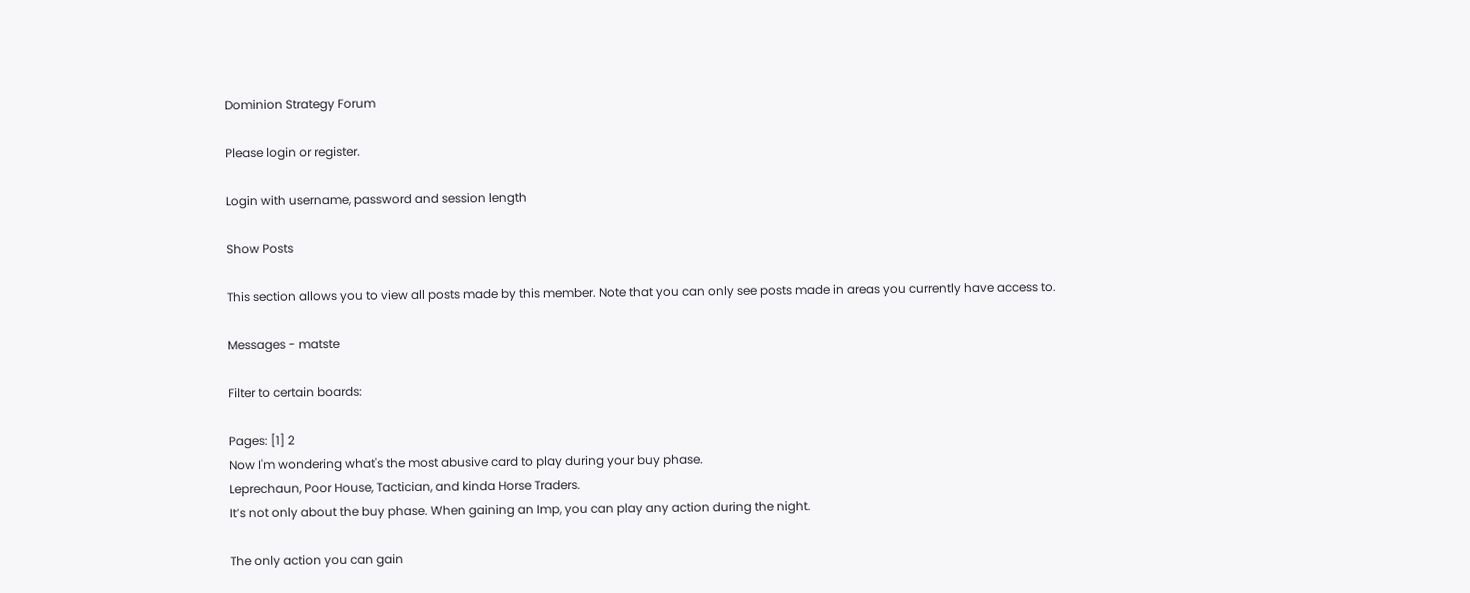Dominion Strategy Forum

Please login or register.

Login with username, password and session length

Show Posts

This section allows you to view all posts made by this member. Note that you can only see posts made in areas you currently have access to.

Messages - matste

Filter to certain boards:

Pages: [1] 2
Now I'm wondering what's the most abusive card to play during your buy phase.
Leprechaun, Poor House, Tactician, and kinda Horse Traders.
It’s not only about the buy phase. When gaining an Imp, you can play any action during the night.

The only action you can gain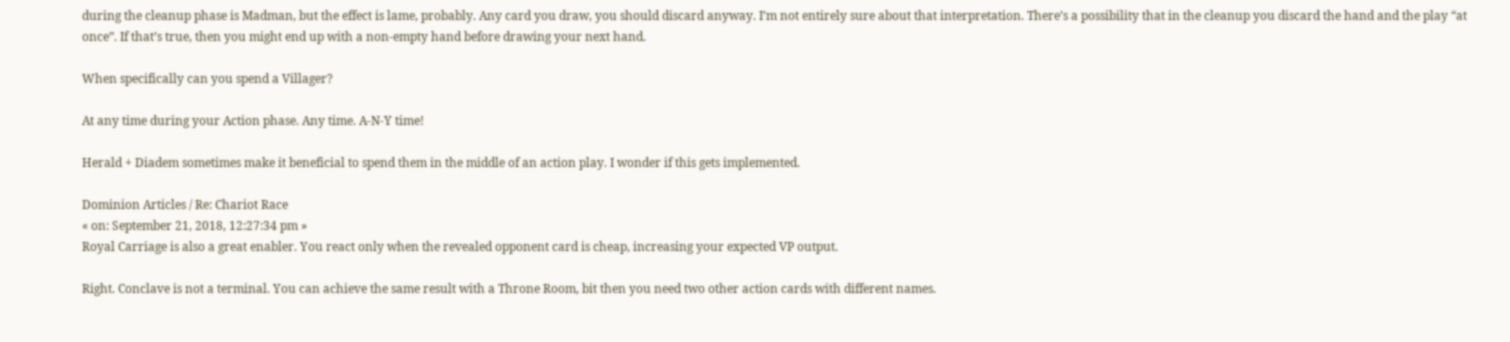during the cleanup phase is Madman, but the effect is lame, probably. Any card you draw, you should discard anyway. I’m not entirely sure about that interpretation. There’s a possibility that in the cleanup you discard the hand and the play “at once”. If that’s true, then you might end up with a non-empty hand before drawing your next hand.

When specifically can you spend a Villager?

At any time during your Action phase. Any time. A-N-Y time!

Herald + Diadem sometimes make it beneficial to spend them in the middle of an action play. I wonder if this gets implemented.

Dominion Articles / Re: Chariot Race
« on: September 21, 2018, 12:27:34 pm »
Royal Carriage is also a great enabler. You react only when the revealed opponent card is cheap, increasing your expected VP output.

Right. Conclave is not a terminal. You can achieve the same result with a Throne Room, bit then you need two other action cards with different names.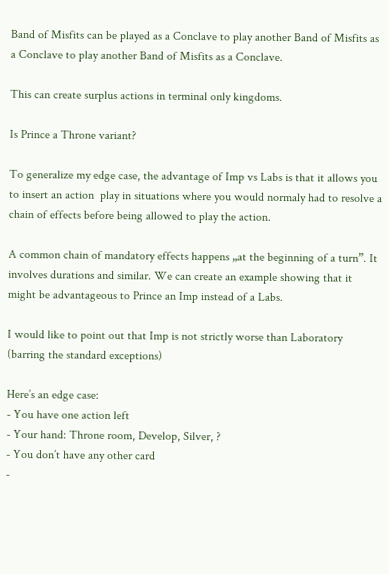Band of Misfits can be played as a Conclave to play another Band of Misfits as a Conclave to play another Band of Misfits as a Conclave.

This can create surplus actions in terminal only kingdoms.

Is Prince a Throne variant?

To generalize my edge case, the advantage of Imp vs Labs is that it allows you to insert an action  play in situations where you would normaly had to resolve a chain of effects before being allowed to play the action.

A common chain of mandatory effects happens „at the beginning of a turn”. It involves durations and similar. We can create an example showing that it might be advantageous to Prince an Imp instead of a Labs.

I would like to point out that Imp is not strictly worse than Laboratory (barring the standard exceptions)

Here’s an edge case:
- You have one action left
- Your hand: Throne room, Develop, Silver, ?
- You don’t have any other card
-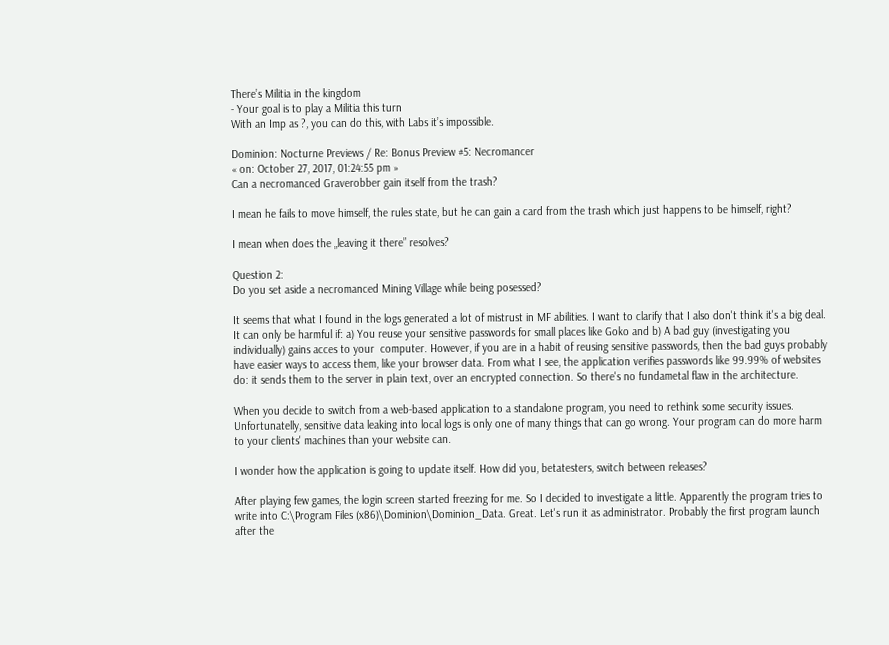There’s Militia in the kingdom
- Your goal is to play a Militia this turn
With an Imp as ?, you can do this, with Labs it’s impossible.

Dominion: Nocturne Previews / Re: Bonus Preview #5: Necromancer
« on: October 27, 2017, 01:24:55 pm »
Can a necromanced Graverobber gain itself from the trash?

I mean he fails to move himself, the rules state, but he can gain a card from the trash which just happens to be himself, right?

I mean when does the „leaving it there” resolves?

Question 2:
Do you set aside a necromanced Mining Village while being posessed?

It seems that what I found in the logs generated a lot of mistrust in MF abilities. I want to clarify that I also don't think it's a big deal. It can only be harmful if: a) You reuse your sensitive passwords for small places like Goko and b) A bad guy (investigating you individually) gains acces to your  computer. However, if you are in a habit of reusing sensitive passwords, then the bad guys probably have easier ways to access them, like your browser data. From what I see, the application verifies passwords like 99.99% of websites do: it sends them to the server in plain text, over an encrypted connection. So there's no fundametal flaw in the architecture.

When you decide to switch from a web-based application to a standalone program, you need to rethink some security issues. Unfortunatelly, sensitive data leaking into local logs is only one of many things that can go wrong. Your program can do more harm to your clients' machines than your website can.

I wonder how the application is going to update itself. How did you, betatesters, switch between releases?

After playing few games, the login screen started freezing for me. So I decided to investigate a little. Apparently the program tries to write into C:\Program Files (x86)\Dominion\Dominion_Data. Great. Let's run it as administrator. Probably the first program launch after the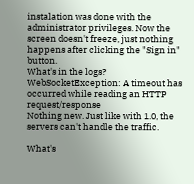instalation was done with the administrator privileges. Now the screen doesn't freeze, just nothing happens after clicking the "Sign in" button.
What's in the logs?
WebSocketException: A timeout has occurred while reading an HTTP request/response
Nothing new. Just like with 1.0, the servers can't handle the traffic.

What's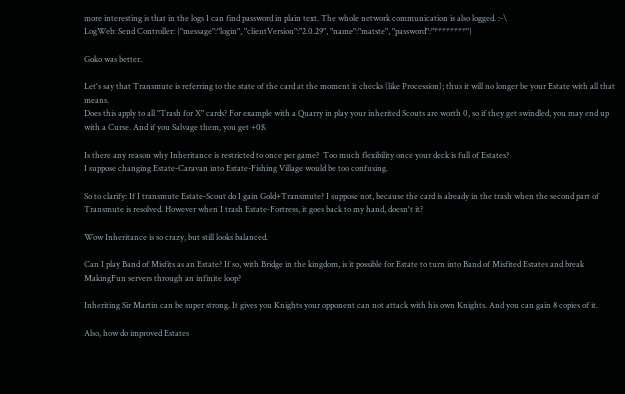more interesting is that in the logs I can find password in plain text. The whole network communication is also logged. :-\
LogWeb: Send Controller: {"message":"login", "clientVersion":"2.0.29", "name":"matste", "password":"********"}

Goko was better.

Let's say that Transmute is referring to the state of the card at the moment it checks (like Procession); thus it will no longer be your Estate with all that means.
Does this apply to all "Trash for X" cards? For example with a Quarry in play your inherited Scouts are worth 0, so if they get swindled, you may end up with a Curse. And if you Salvage them, you get +0$.

Is there any reason why Inheritance is restricted to once per game?  Too much flexibility once your deck is full of Estates?
I suppose changing Estate-Caravan into Estate-Fishing Village would be too confusing.

So to clarify: If I transmute Estate-Scout do I gain Gold+Transmute? I suppose not, because the card is already in the trash when the second part of Transmute is resolved. However when I trash Estate-Fortress, it goes back to my hand, doesn't it?

Wow Inheritance is so crazy, but still looks balanced.

Can I play Band of Misfits as an Estate? If so, with Bridge in the kingdom, is it possible for Estate to turn into Band of Misfited Estates and break MakingFun servers through an infinite loop?

Inheriting Sir Martin can be super strong. It gives you Knights your opponent can not attack with his own Knights. And you can gain 8 copies of it.

Also, how do improved Estates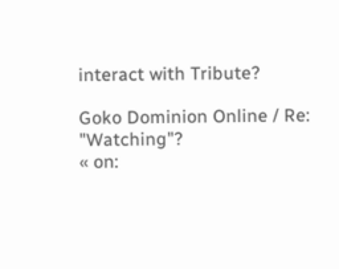interact with Tribute?

Goko Dominion Online / Re: "Watching"?
« on: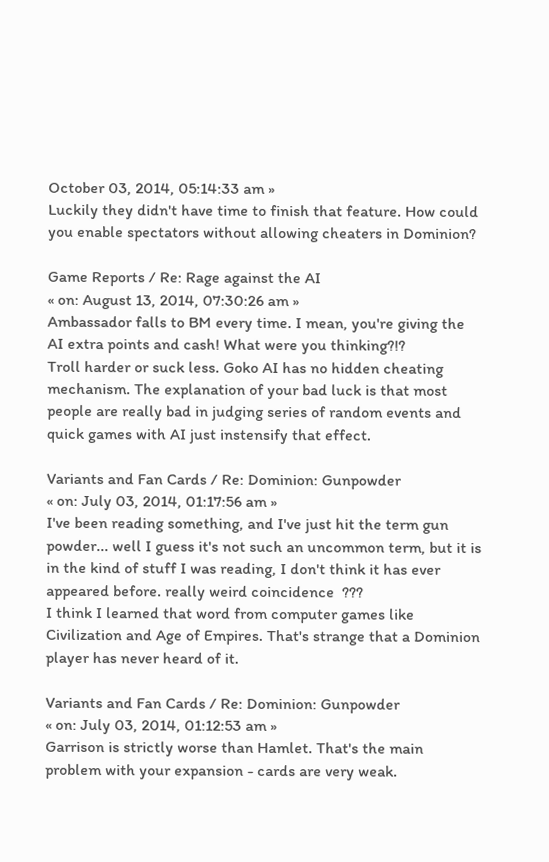October 03, 2014, 05:14:33 am »
Luckily they didn't have time to finish that feature. How could you enable spectators without allowing cheaters in Dominion?

Game Reports / Re: Rage against the AI
« on: August 13, 2014, 07:30:26 am »
Ambassador falls to BM every time. I mean, you're giving the AI extra points and cash! What were you thinking?!?
Troll harder or suck less. Goko AI has no hidden cheating mechanism. The explanation of your bad luck is that most people are really bad in judging series of random events and quick games with AI just instensify that effect.

Variants and Fan Cards / Re: Dominion: Gunpowder
« on: July 03, 2014, 01:17:56 am »
I've been reading something, and I've just hit the term gun powder... well I guess it's not such an uncommon term, but it is in the kind of stuff I was reading, I don't think it has ever appeared before. really weird coincidence  ???
I think I learned that word from computer games like Civilization and Age of Empires. That's strange that a Dominion player has never heard of it.

Variants and Fan Cards / Re: Dominion: Gunpowder
« on: July 03, 2014, 01:12:53 am »
Garrison is strictly worse than Hamlet. That's the main problem with your expansion - cards are very weak.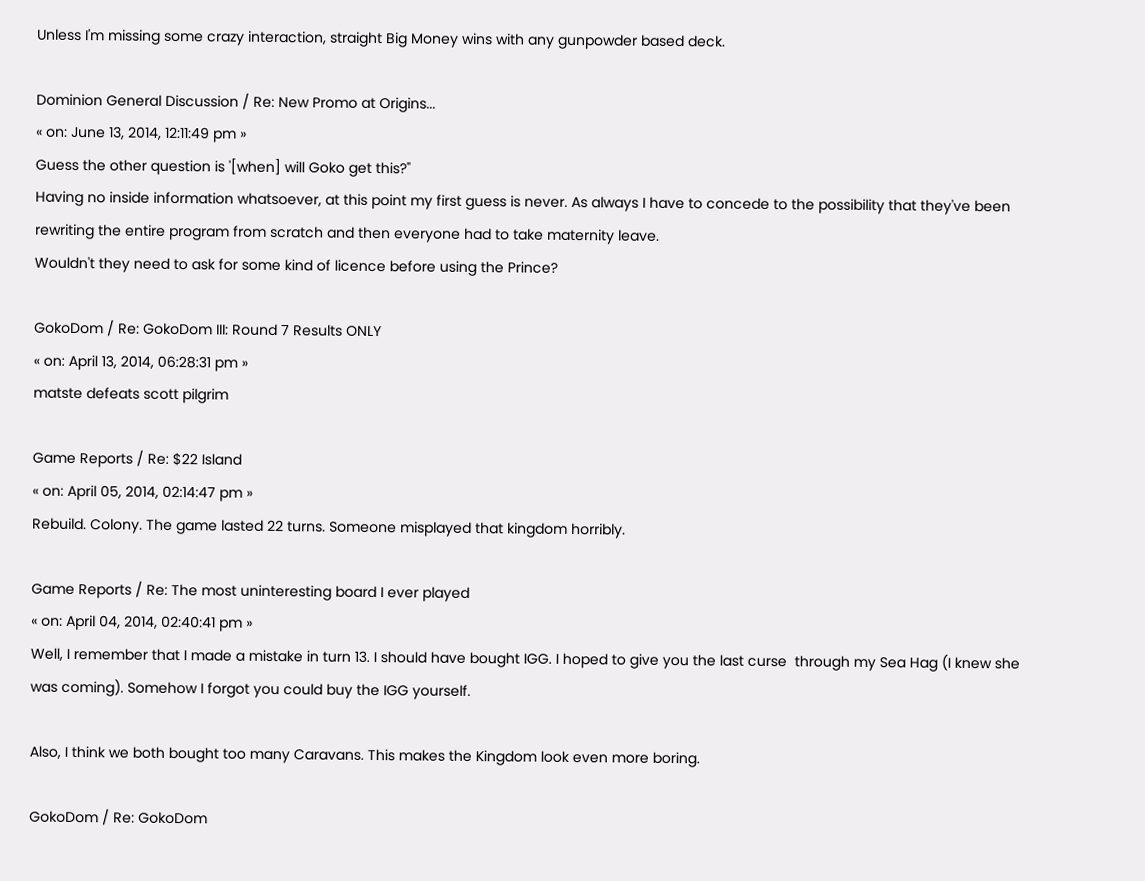Unless I'm missing some crazy interaction, straight Big Money wins with any gunpowder based deck.

Dominion General Discussion / Re: New Promo at Origins...
« on: June 13, 2014, 12:11:49 pm »
Guess the other question is '[when] will Goko get this?"
Having no inside information whatsoever, at this point my first guess is never. As always I have to concede to the possibility that they've been rewriting the entire program from scratch and then everyone had to take maternity leave.
Wouldn't they need to ask for some kind of licence before using the Prince?

GokoDom / Re: GokoDom III: Round 7 Results ONLY
« on: April 13, 2014, 06:28:31 pm »
matste defeats scott pilgrim

Game Reports / Re: $22 Island
« on: April 05, 2014, 02:14:47 pm »
Rebuild. Colony. The game lasted 22 turns. Someone misplayed that kingdom horribly.

Game Reports / Re: The most uninteresting board I ever played
« on: April 04, 2014, 02:40:41 pm »
Well, I remember that I made a mistake in turn 13. I should have bought IGG. I hoped to give you the last curse  through my Sea Hag (I knew she was coming). Somehow I forgot you could buy the IGG yourself.

Also, I think we both bought too many Caravans. This makes the Kingdom look even more boring.

GokoDom / Re: GokoDom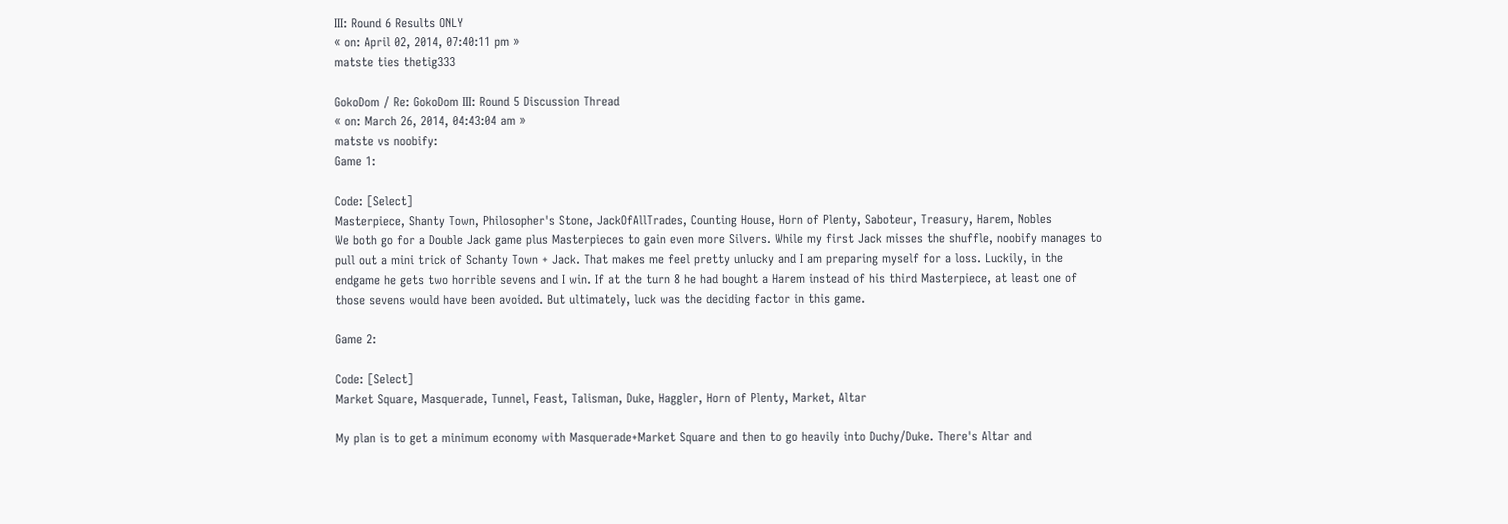III: Round 6 Results ONLY
« on: April 02, 2014, 07:40:11 pm »
matste ties thetig333

GokoDom / Re: GokoDom III: Round 5 Discussion Thread
« on: March 26, 2014, 04:43:04 am »
matste vs noobify:
Game 1:

Code: [Select]
Masterpiece, Shanty Town, Philosopher's Stone, JackOfAllTrades, Counting House, Horn of Plenty, Saboteur, Treasury, Harem, Nobles
We both go for a Double Jack game plus Masterpieces to gain even more Silvers. While my first Jack misses the shuffle, noobify manages to pull out a mini trick of Schanty Town + Jack. That makes me feel pretty unlucky and I am preparing myself for a loss. Luckily, in the endgame he gets two horrible sevens and I win. If at the turn 8 he had bought a Harem instead of his third Masterpiece, at least one of those sevens would have been avoided. But ultimately, luck was the deciding factor in this game.

Game 2:

Code: [Select]
Market Square, Masquerade, Tunnel, Feast, Talisman, Duke, Haggler, Horn of Plenty, Market, Altar

My plan is to get a minimum economy with Masquerade+Market Square and then to go heavily into Duchy/Duke. There's Altar and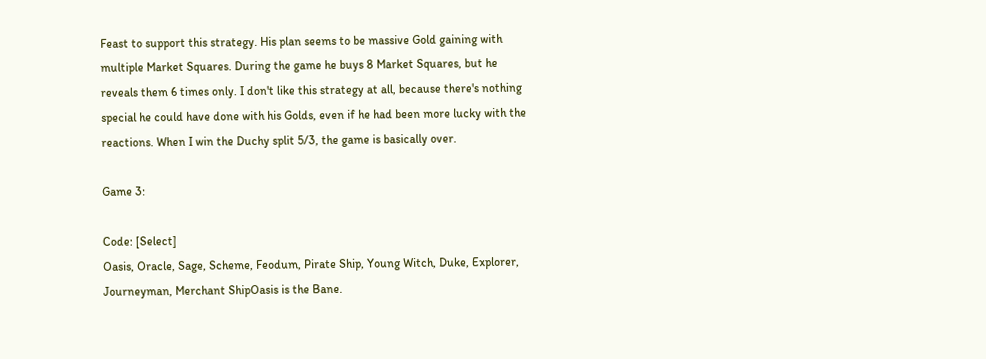Feast to support this strategy. His plan seems to be massive Gold gaining with multiple Market Squares. During the game he buys 8 Market Squares, but he reveals them 6 times only. I don't like this strategy at all, because there's nothing special he could have done with his Golds, even if he had been more lucky with the reactions. When I win the Duchy split 5/3, the game is basically over.

Game 3:

Code: [Select]
Oasis, Oracle, Sage, Scheme, Feodum, Pirate Ship, Young Witch, Duke, Explorer, Journeyman, Merchant ShipOasis is the Bane.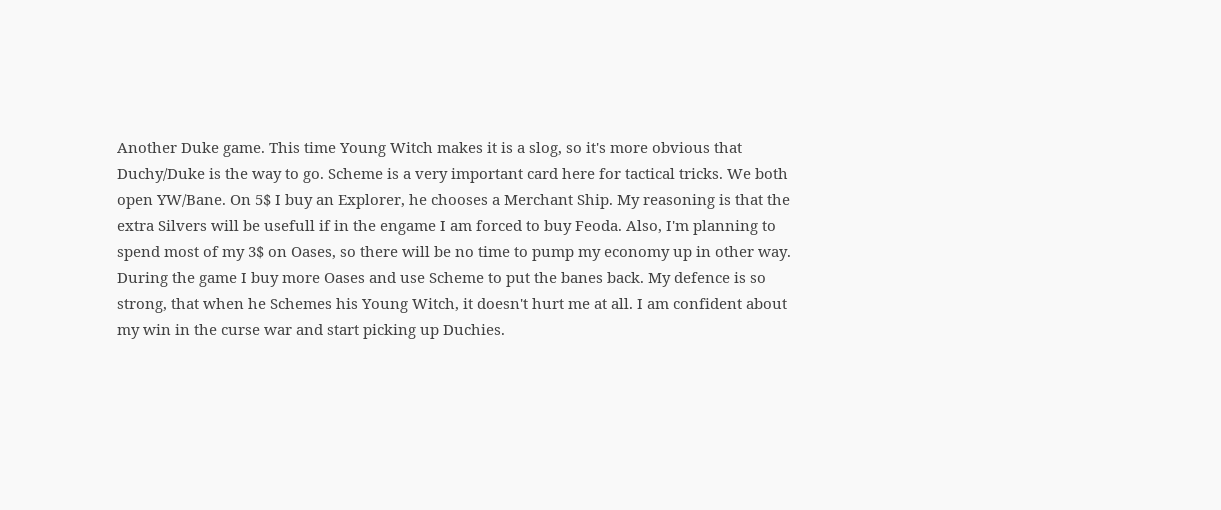Another Duke game. This time Young Witch makes it is a slog, so it's more obvious that Duchy/Duke is the way to go. Scheme is a very important card here for tactical tricks. We both open YW/Bane. On 5$ I buy an Explorer, he chooses a Merchant Ship. My reasoning is that the extra Silvers will be usefull if in the engame I am forced to buy Feoda. Also, I'm planning to spend most of my 3$ on Oases, so there will be no time to pump my economy up in other way.  During the game I buy more Oases and use Scheme to put the banes back. My defence is so strong, that when he Schemes his Young Witch, it doesn't hurt me at all. I am confident about my win in the curse war and start picking up Duchies.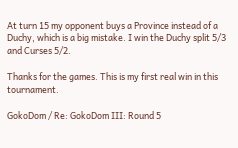At turn 15 my opponent buys a Province instead of a Duchy, which is a big mistake. I win the Duchy split 5/3 and Curses 5/2.

Thanks for the games. This is my first real win in this tournament.

GokoDom / Re: GokoDom III: Round 5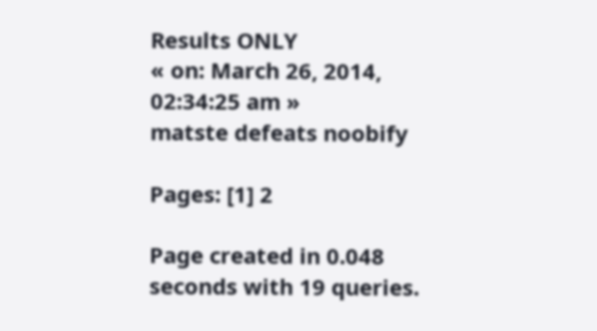Results ONLY
« on: March 26, 2014, 02:34:25 am »
matste defeats noobify

Pages: [1] 2

Page created in 0.048 seconds with 19 queries.